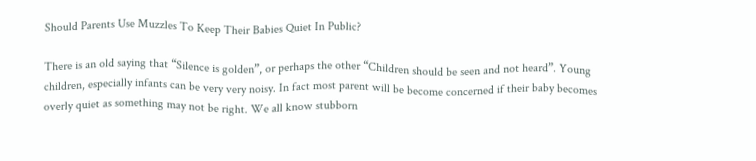Should Parents Use Muzzles To Keep Their Babies Quiet In Public?

There is an old saying that “Silence is golden”, or perhaps the other “Children should be seen and not heard”. Young children, especially infants can be very very noisy. In fact most parent will be become concerned if their baby becomes overly quiet as something may not be right. We all know stubborn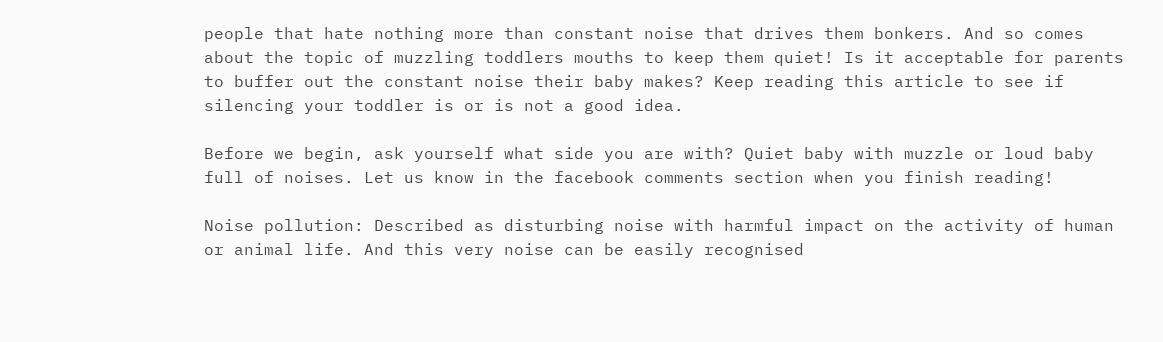people that hate nothing more than constant noise that drives them bonkers. And so comes about the topic of muzzling toddlers mouths to keep them quiet! Is it acceptable for parents to buffer out the constant noise their baby makes? Keep reading this article to see if silencing your toddler is or is not a good idea.

Before we begin, ask yourself what side you are with? Quiet baby with muzzle or loud baby full of noises. Let us know in the facebook comments section when you finish reading!

Noise pollution: Described as disturbing noise with harmful impact on the activity of human or animal life. And this very noise can be easily recognised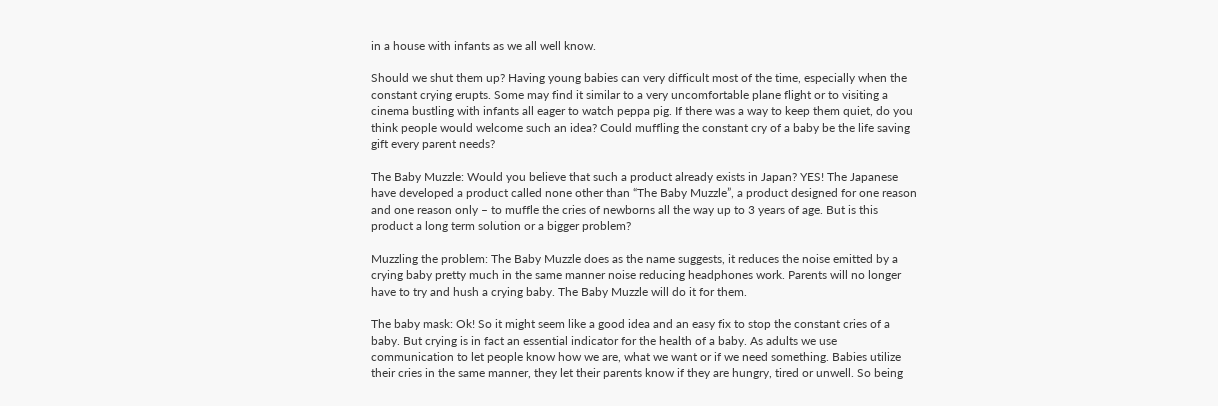in a house with infants as we all well know.

Should we shut them up? Having young babies can very difficult most of the time, especially when the constant crying erupts. Some may find it similar to a very uncomfortable plane flight or to visiting a cinema bustling with infants all eager to watch peppa pig. If there was a way to keep them quiet, do you think people would welcome such an idea? Could muffling the constant cry of a baby be the life saving gift every parent needs?

The Baby Muzzle: Would you believe that such a product already exists in Japan? YES! The Japanese have developed a product called none other than “The Baby Muzzle”, a product designed for one reason and one reason only – to muffle the cries of newborns all the way up to 3 years of age. But is this product a long term solution or a bigger problem?

Muzzling the problem: The Baby Muzzle does as the name suggests, it reduces the noise emitted by a crying baby pretty much in the same manner noise reducing headphones work. Parents will no longer have to try and hush a crying baby. The Baby Muzzle will do it for them.

The baby mask: Ok! So it might seem like a good idea and an easy fix to stop the constant cries of a baby. But crying is in fact an essential indicator for the health of a baby. As adults we use communication to let people know how we are, what we want or if we need something. Babies utilize their cries in the same manner, they let their parents know if they are hungry, tired or unwell. So being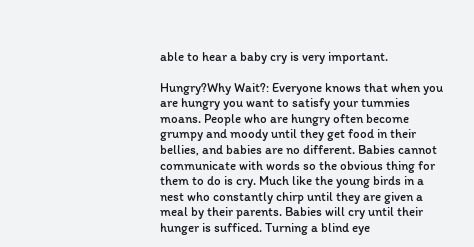able to hear a baby cry is very important.

Hungry?Why Wait?: Everyone knows that when you are hungry you want to satisfy your tummies moans. People who are hungry often become grumpy and moody until they get food in their bellies, and babies are no different. Babies cannot communicate with words so the obvious thing for them to do is cry. Much like the young birds in a nest who constantly chirp until they are given a meal by their parents. Babies will cry until their hunger is sufficed. Turning a blind eye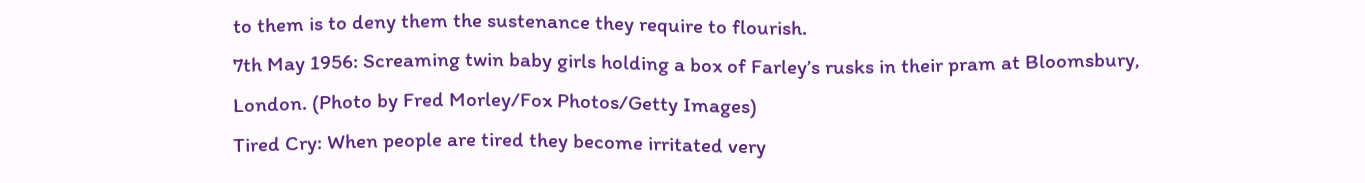to them is to deny them the sustenance they require to flourish.
7th May 1956: Screaming twin baby girls holding a box of Farley’s rusks in their pram at Bloomsbury, London. (Photo by Fred Morley/Fox Photos/Getty Images)
Tired Cry: When people are tired they become irritated very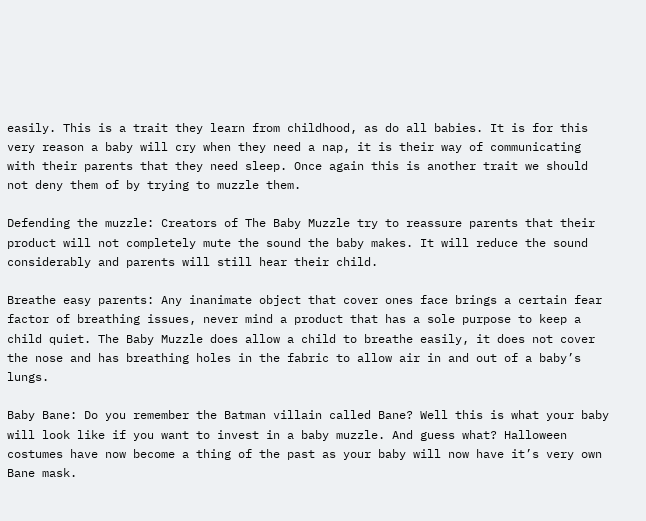easily. This is a trait they learn from childhood, as do all babies. It is for this very reason a baby will cry when they need a nap, it is their way of communicating with their parents that they need sleep. Once again this is another trait we should not deny them of by trying to muzzle them.

Defending the muzzle: Creators of The Baby Muzzle try to reassure parents that their product will not completely mute the sound the baby makes. It will reduce the sound considerably and parents will still hear their child.

Breathe easy parents: Any inanimate object that cover ones face brings a certain fear factor of breathing issues, never mind a product that has a sole purpose to keep a child quiet. The Baby Muzzle does allow a child to breathe easily, it does not cover the nose and has breathing holes in the fabric to allow air in and out of a baby’s lungs.

Baby Bane: Do you remember the Batman villain called Bane? Well this is what your baby will look like if you want to invest in a baby muzzle. And guess what? Halloween costumes have now become a thing of the past as your baby will now have it’s very own Bane mask.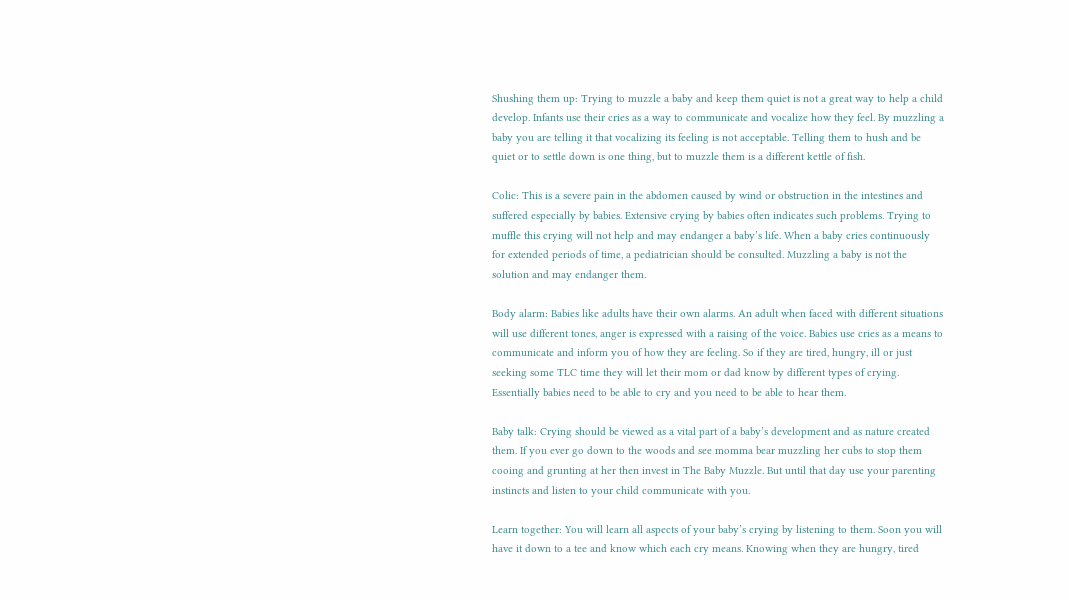Shushing them up: Trying to muzzle a baby and keep them quiet is not a great way to help a child develop. Infants use their cries as a way to communicate and vocalize how they feel. By muzzling a baby you are telling it that vocalizing its feeling is not acceptable. Telling them to hush and be quiet or to settle down is one thing, but to muzzle them is a different kettle of fish.

Colic: This is a severe pain in the abdomen caused by wind or obstruction in the intestines and suffered especially by babies. Extensive crying by babies often indicates such problems. Trying to muffle this crying will not help and may endanger a baby’s life. When a baby cries continuously for extended periods of time, a pediatrician should be consulted. Muzzling a baby is not the solution and may endanger them.

Body alarm: Babies like adults have their own alarms. An adult when faced with different situations will use different tones, anger is expressed with a raising of the voice. Babies use cries as a means to communicate and inform you of how they are feeling. So if they are tired, hungry, ill or just seeking some TLC time they will let their mom or dad know by different types of crying. Essentially babies need to be able to cry and you need to be able to hear them.

Baby talk: Crying should be viewed as a vital part of a baby’s development and as nature created them. If you ever go down to the woods and see momma bear muzzling her cubs to stop them cooing and grunting at her then invest in The Baby Muzzle. But until that day use your parenting instincts and listen to your child communicate with you.

Learn together: You will learn all aspects of your baby’s crying by listening to them. Soon you will have it down to a tee and know which each cry means. Knowing when they are hungry, tired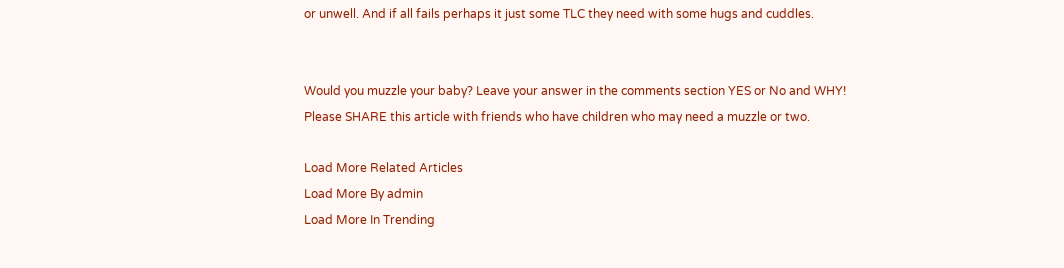or unwell. And if all fails perhaps it just some TLC they need with some hugs and cuddles.


Would you muzzle your baby? Leave your answer in the comments section YES or No and WHY!
Please SHARE this article with friends who have children who may need a muzzle or two.

Load More Related Articles
Load More By admin
Load More In Trending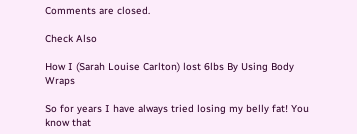Comments are closed.

Check Also

How I (Sarah Louise Carlton) lost 6lbs By Using Body Wraps

So for years I have always tried losing my belly fat! You know that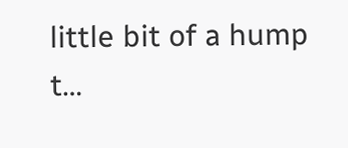little bit of a hump t…